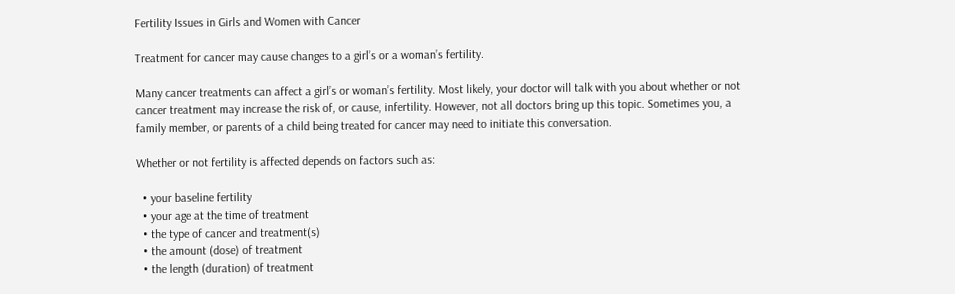Fertility Issues in Girls and Women with Cancer

Treatment for cancer may cause changes to a girl’s or a woman’s fertility.

Many cancer treatments can affect a girl’s or woman’s fertility. Most likely, your doctor will talk with you about whether or not cancer treatment may increase the risk of, or cause, infertility. However, not all doctors bring up this topic. Sometimes you, a family member, or parents of a child being treated for cancer may need to initiate this conversation.

Whether or not fertility is affected depends on factors such as:

  • your baseline fertility
  • your age at the time of treatment
  • the type of cancer and treatment(s)
  • the amount (dose) of treatment
  • the length (duration) of treatment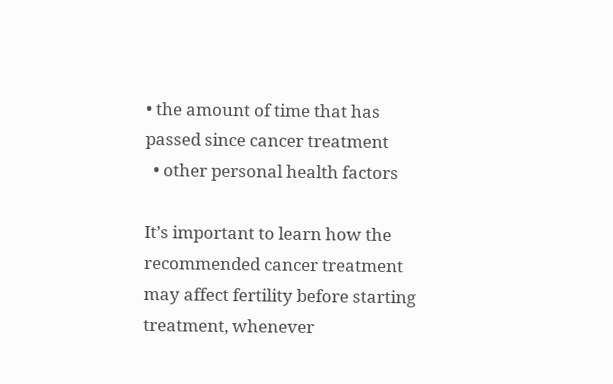• the amount of time that has passed since cancer treatment
  • other personal health factors

It’s important to learn how the recommended cancer treatment may affect fertility before starting treatment, whenever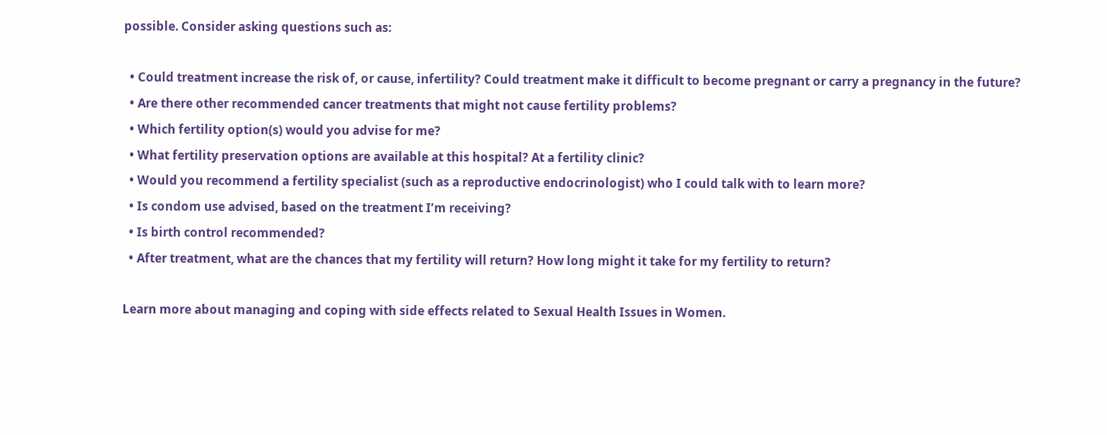possible. Consider asking questions such as:

  • Could treatment increase the risk of, or cause, infertility? Could treatment make it difficult to become pregnant or carry a pregnancy in the future?
  • Are there other recommended cancer treatments that might not cause fertility problems?
  • Which fertility option(s) would you advise for me?
  • What fertility preservation options are available at this hospital? At a fertility clinic?
  • Would you recommend a fertility specialist (such as a reproductive endocrinologist) who I could talk with to learn more?
  • Is condom use advised, based on the treatment I’m receiving?
  • Is birth control recommended?
  • After treatment, what are the chances that my fertility will return? How long might it take for my fertility to return?

Learn more about managing and coping with side effects related to Sexual Health Issues in Women.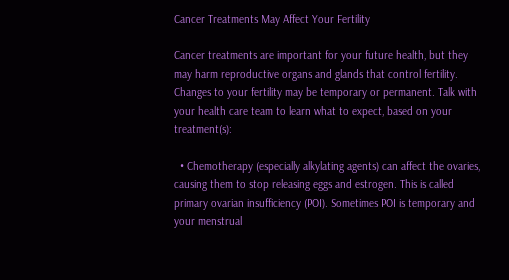Cancer Treatments May Affect Your Fertility

Cancer treatments are important for your future health, but they may harm reproductive organs and glands that control fertility. Changes to your fertility may be temporary or permanent. Talk with your health care team to learn what to expect, based on your treatment(s):

  • Chemotherapy (especially alkylating agents) can affect the ovaries, causing them to stop releasing eggs and estrogen. This is called primary ovarian insufficiency (POI). Sometimes POI is temporary and your menstrual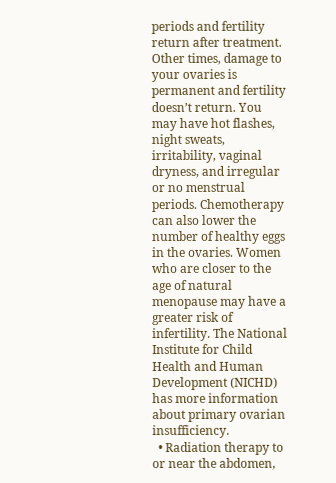periods and fertility return after treatment. Other times, damage to your ovaries is permanent and fertility doesn’t return. You may have hot flashes, night sweats, irritability, vaginal dryness, and irregular or no menstrual periods. Chemotherapy can also lower the number of healthy eggs in the ovaries. Women who are closer to the age of natural menopause may have a greater risk of infertility. The National Institute for Child Health and Human Development (NICHD) has more information about primary ovarian insufficiency.
  • Radiation therapy to or near the abdomen,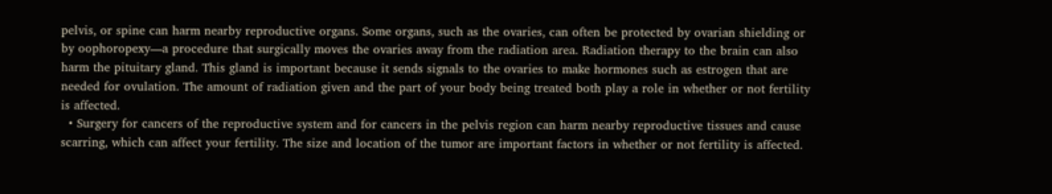pelvis, or spine can harm nearby reproductive organs. Some organs, such as the ovaries, can often be protected by ovarian shielding or by oophoropexy—a procedure that surgically moves the ovaries away from the radiation area. Radiation therapy to the brain can also harm the pituitary gland. This gland is important because it sends signals to the ovaries to make hormones such as estrogen that are needed for ovulation. The amount of radiation given and the part of your body being treated both play a role in whether or not fertility is affected.
  • Surgery for cancers of the reproductive system and for cancers in the pelvis region can harm nearby reproductive tissues and cause scarring, which can affect your fertility. The size and location of the tumor are important factors in whether or not fertility is affected.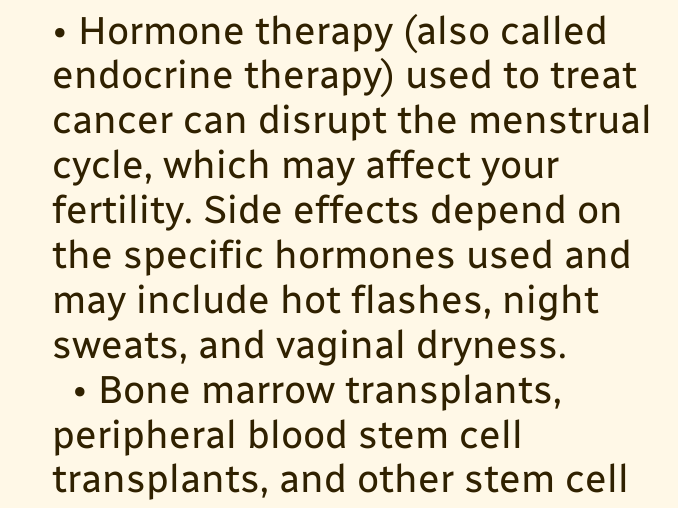• Hormone therapy (also called endocrine therapy) used to treat cancer can disrupt the menstrual cycle, which may affect your fertility. Side effects depend on the specific hormones used and may include hot flashes, night sweats, and vaginal dryness.
  • Bone marrow transplants, peripheral blood stem cell transplants, and other stem cell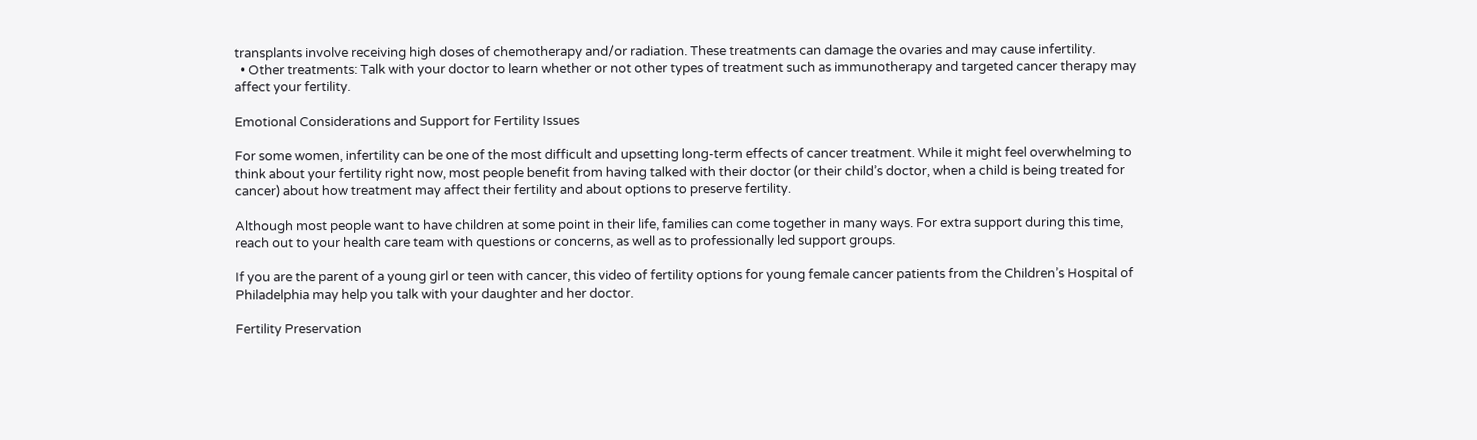transplants involve receiving high doses of chemotherapy and/or radiation. These treatments can damage the ovaries and may cause infertility.
  • Other treatments: Talk with your doctor to learn whether or not other types of treatment such as immunotherapy and targeted cancer therapy may affect your fertility.

Emotional Considerations and Support for Fertility Issues

For some women, infertility can be one of the most difficult and upsetting long-term effects of cancer treatment. While it might feel overwhelming to think about your fertility right now, most people benefit from having talked with their doctor (or their child’s doctor, when a child is being treated for cancer) about how treatment may affect their fertility and about options to preserve fertility.

Although most people want to have children at some point in their life, families can come together in many ways. For extra support during this time, reach out to your health care team with questions or concerns, as well as to professionally led support groups.

If you are the parent of a young girl or teen with cancer, this video of fertility options for young female cancer patients from the Children’s Hospital of Philadelphia may help you talk with your daughter and her doctor.

Fertility Preservation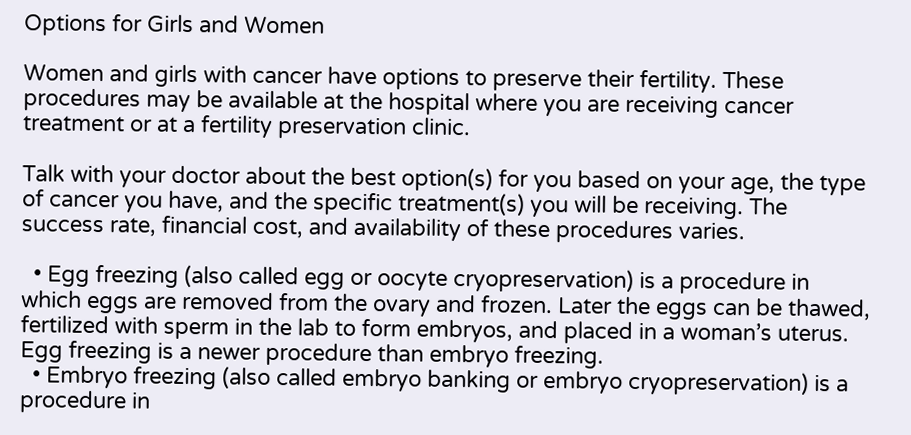Options for Girls and Women

Women and girls with cancer have options to preserve their fertility. These procedures may be available at the hospital where you are receiving cancer treatment or at a fertility preservation clinic.

Talk with your doctor about the best option(s) for you based on your age, the type of cancer you have, and the specific treatment(s) you will be receiving. The success rate, financial cost, and availability of these procedures varies.

  • Egg freezing (also called egg or oocyte cryopreservation) is a procedure in which eggs are removed from the ovary and frozen. Later the eggs can be thawed, fertilized with sperm in the lab to form embryos, and placed in a woman’s uterus. Egg freezing is a newer procedure than embryo freezing.
  • Embryo freezing (also called embryo banking or embryo cryopreservation) is a procedure in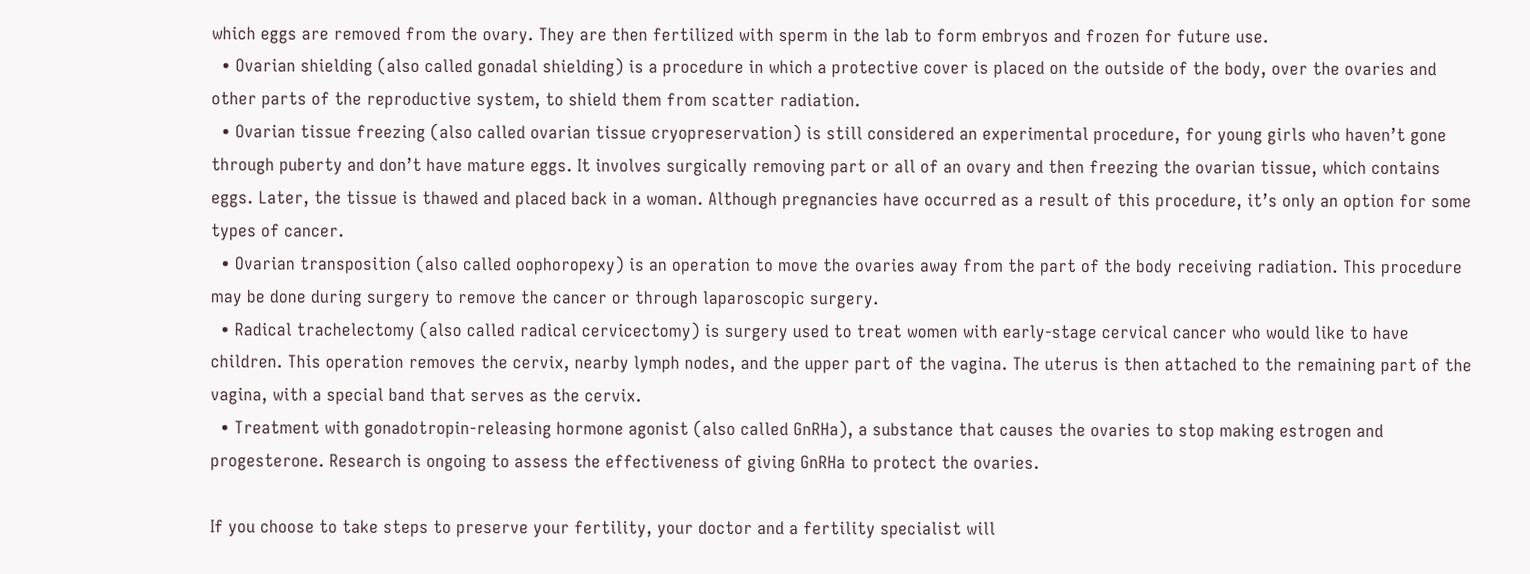which eggs are removed from the ovary. They are then fertilized with sperm in the lab to form embryos and frozen for future use.
  • Ovarian shielding (also called gonadal shielding) is a procedure in which a protective cover is placed on the outside of the body, over the ovaries and other parts of the reproductive system, to shield them from scatter radiation.
  • Ovarian tissue freezing (also called ovarian tissue cryopreservation) is still considered an experimental procedure, for young girls who haven’t gone through puberty and don’t have mature eggs. It involves surgically removing part or all of an ovary and then freezing the ovarian tissue, which contains eggs. Later, the tissue is thawed and placed back in a woman. Although pregnancies have occurred as a result of this procedure, it’s only an option for some types of cancer.
  • Ovarian transposition (also called oophoropexy) is an operation to move the ovaries away from the part of the body receiving radiation. This procedure may be done during surgery to remove the cancer or through laparoscopic surgery.
  • Radical trachelectomy (also called radical cervicectomy) is surgery used to treat women with early-stage cervical cancer who would like to have children. This operation removes the cervix, nearby lymph nodes, and the upper part of the vagina. The uterus is then attached to the remaining part of the vagina, with a special band that serves as the cervix.
  • Treatment with gonadotropin-releasing hormone agonist (also called GnRHa), a substance that causes the ovaries to stop making estrogen and progesterone. Research is ongoing to assess the effectiveness of giving GnRHa to protect the ovaries.

If you choose to take steps to preserve your fertility, your doctor and a fertility specialist will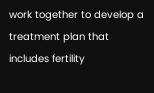work together to develop a treatment plan that includes fertility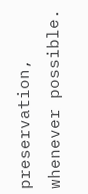preservation, whenever possible.